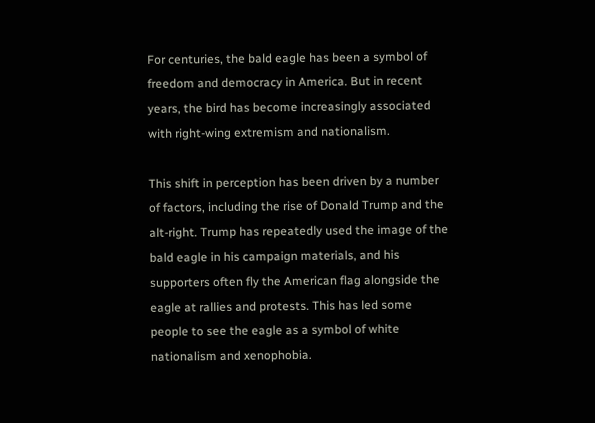For centuries, the bald eagle has been a symbol of freedom and democracy in America. But in recent years, the bird has become increasingly associated with right-wing extremism and nationalism.

This shift in perception has been driven by a number of factors, including the rise of Donald Trump and the alt-right. Trump has repeatedly used the image of the bald eagle in his campaign materials, and his supporters often fly the American flag alongside the eagle at rallies and protests. This has led some people to see the eagle as a symbol of white nationalism and xenophobia.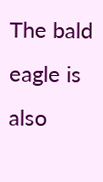The bald eagle is also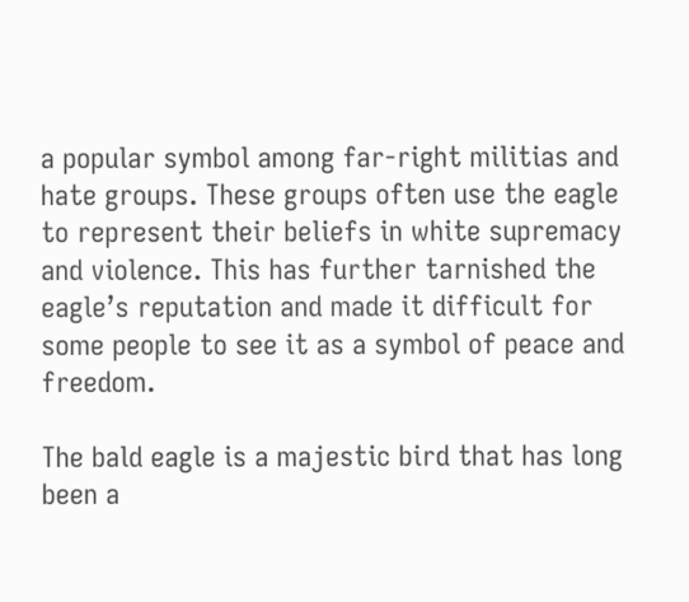a popular symbol among far-right militias and hate groups. These groups often use the eagle to represent their beliefs in white supremacy and violence. This has further tarnished the eagle’s reputation and made it difficult for some people to see it as a symbol of peace and freedom.

The bald eagle is a majestic bird that has long been a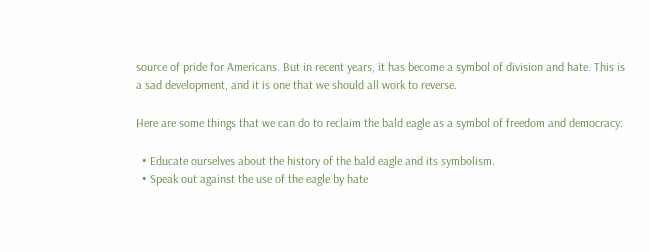source of pride for Americans. But in recent years, it has become a symbol of division and hate. This is a sad development, and it is one that we should all work to reverse.

Here are some things that we can do to reclaim the bald eagle as a symbol of freedom and democracy:

  • Educate ourselves about the history of the bald eagle and its symbolism.
  • Speak out against the use of the eagle by hate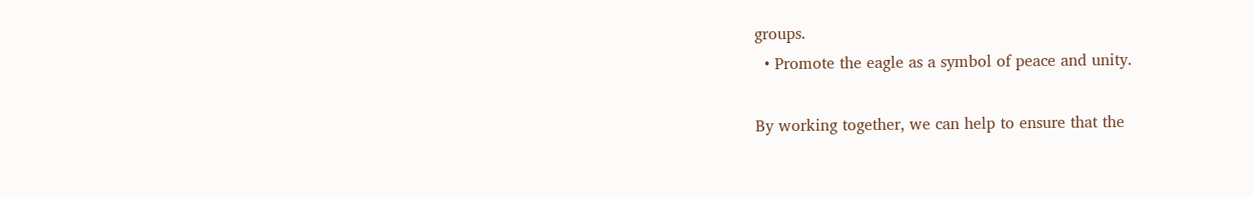groups.
  • Promote the eagle as a symbol of peace and unity.

By working together, we can help to ensure that the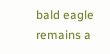bald eagle remains a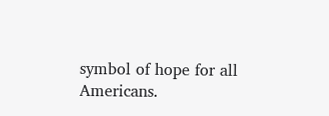symbol of hope for all Americans.